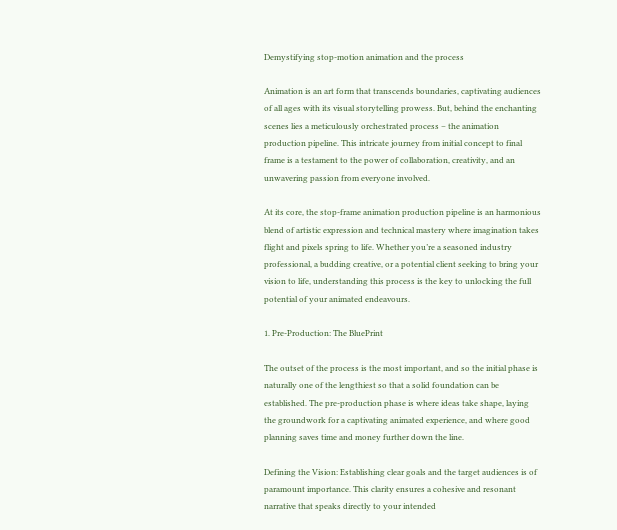Demystifying stop-motion animation and the process

Animation is an art form that transcends boundaries, captivating audiences of all ages with its visual storytelling prowess. But, behind the enchanting scenes lies a meticulously orchestrated process – the animation production pipeline. This intricate journey from initial concept to final frame is a testament to the power of collaboration, creativity, and an unwavering passion from everyone involved.

At its core, the stop-frame animation production pipeline is an harmonious blend of artistic expression and technical mastery where imagination takes flight and pixels spring to life. Whether you’re a seasoned industry professional, a budding creative, or a potential client seeking to bring your vision to life, understanding this process is the key to unlocking the full potential of your animated endeavours.

1. Pre-Production: The BluePrint

The outset of the process is the most important, and so the initial phase is naturally one of the lengthiest so that a solid foundation can be established. The pre-production phase is where ideas take shape, laying the groundwork for a captivating animated experience, and where good planning saves time and money further down the line.

Defining the Vision: Establishing clear goals and the target audiences is of paramount importance. This clarity ensures a cohesive and resonant narrative that speaks directly to your intended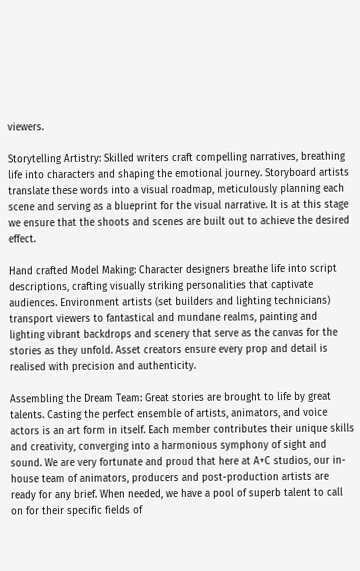viewers.

Storytelling Artistry: Skilled writers craft compelling narratives, breathing life into characters and shaping the emotional journey. Storyboard artists translate these words into a visual roadmap, meticulously planning each scene and serving as a blueprint for the visual narrative. It is at this stage we ensure that the shoots and scenes are built out to achieve the desired effect.

Hand crafted Model Making: Character designers breathe life into script descriptions, crafting visually striking personalities that captivate audiences. Environment artists (set builders and lighting technicians) transport viewers to fantastical and mundane realms, painting and lighting vibrant backdrops and scenery that serve as the canvas for the stories as they unfold. Asset creators ensure every prop and detail is realised with precision and authenticity.

Assembling the Dream Team: Great stories are brought to life by great talents. Casting the perfect ensemble of artists, animators, and voice actors is an art form in itself. Each member contributes their unique skills and creativity, converging into a harmonious symphony of sight and sound. We are very fortunate and proud that here at A+C studios, our in-house team of animators, producers and post-production artists are ready for any brief. When needed, we have a pool of superb talent to call on for their specific fields of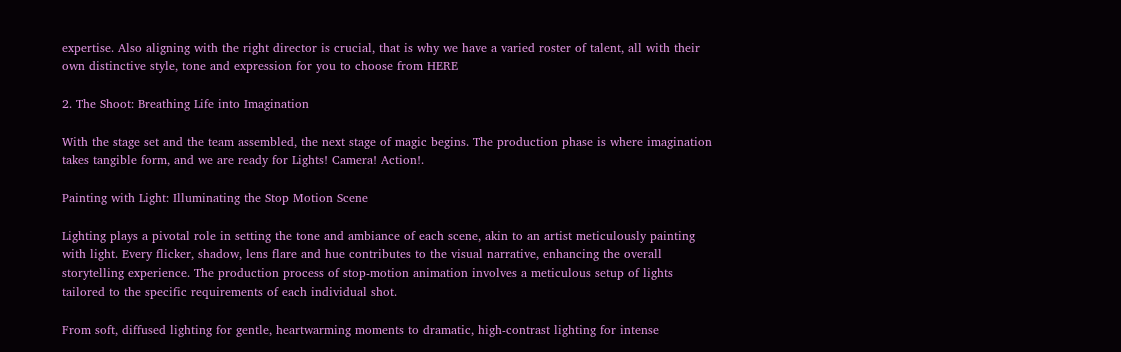expertise. Also aligning with the right director is crucial, that is why we have a varied roster of talent, all with their own distinctive style, tone and expression for you to choose from HERE

2. The Shoot: Breathing Life into Imagination

With the stage set and the team assembled, the next stage of magic begins. The production phase is where imagination takes tangible form, and we are ready for Lights! Camera! Action!.

Painting with Light: Illuminating the Stop Motion Scene

Lighting plays a pivotal role in setting the tone and ambiance of each scene, akin to an artist meticulously painting with light. Every flicker, shadow, lens flare and hue contributes to the visual narrative, enhancing the overall storytelling experience. The production process of stop-motion animation involves a meticulous setup of lights tailored to the specific requirements of each individual shot.

From soft, diffused lighting for gentle, heartwarming moments to dramatic, high-contrast lighting for intense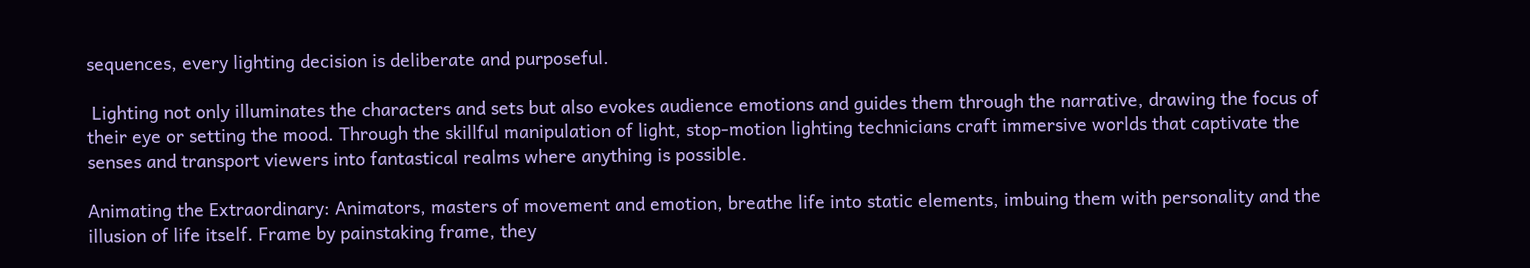sequences, every lighting decision is deliberate and purposeful.

 Lighting not only illuminates the characters and sets but also evokes audience emotions and guides them through the narrative, drawing the focus of their eye or setting the mood. Through the skillful manipulation of light, stop-motion lighting technicians craft immersive worlds that captivate the senses and transport viewers into fantastical realms where anything is possible.

Animating the Extraordinary: Animators, masters of movement and emotion, breathe life into static elements, imbuing them with personality and the illusion of life itself. Frame by painstaking frame, they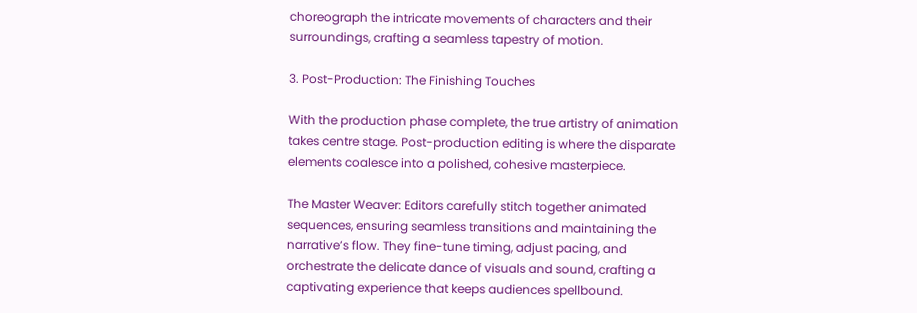choreograph the intricate movements of characters and their surroundings, crafting a seamless tapestry of motion.

3. Post-Production: The Finishing Touches

With the production phase complete, the true artistry of animation takes centre stage. Post-production editing is where the disparate elements coalesce into a polished, cohesive masterpiece.

The Master Weaver: Editors carefully stitch together animated sequences, ensuring seamless transitions and maintaining the narrative’s flow. They fine-tune timing, adjust pacing, and orchestrate the delicate dance of visuals and sound, crafting a captivating experience that keeps audiences spellbound.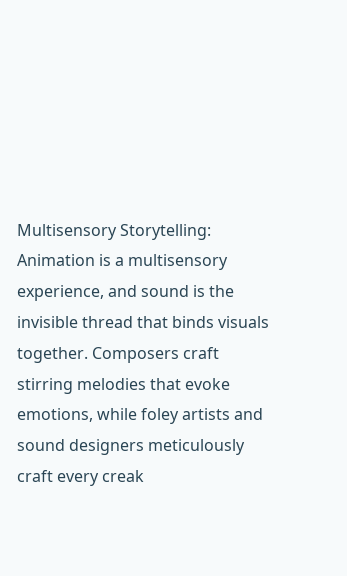Multisensory Storytelling: Animation is a multisensory experience, and sound is the invisible thread that binds visuals together. Composers craft stirring melodies that evoke emotions, while foley artists and sound designers meticulously craft every creak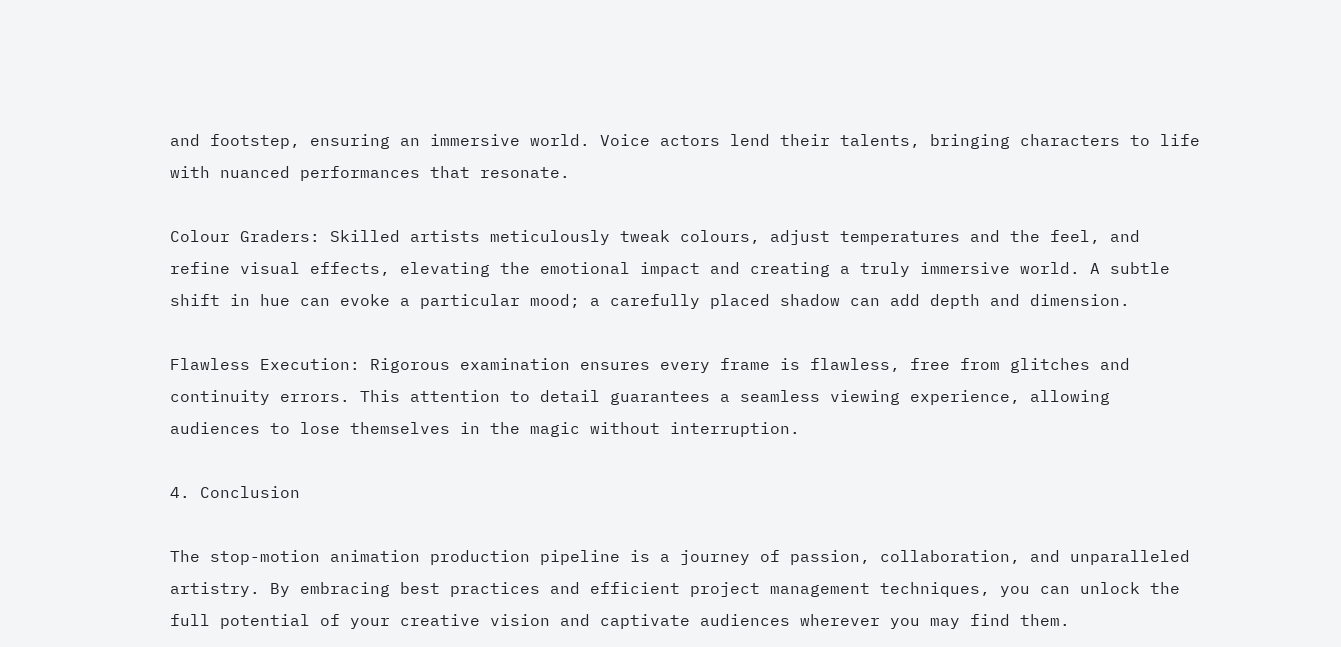and footstep, ensuring an immersive world. Voice actors lend their talents, bringing characters to life with nuanced performances that resonate.

Colour Graders: Skilled artists meticulously tweak colours, adjust temperatures and the feel, and refine visual effects, elevating the emotional impact and creating a truly immersive world. A subtle shift in hue can evoke a particular mood; a carefully placed shadow can add depth and dimension.

Flawless Execution: Rigorous examination ensures every frame is flawless, free from glitches and continuity errors. This attention to detail guarantees a seamless viewing experience, allowing audiences to lose themselves in the magic without interruption.

4. Conclusion

The stop-motion animation production pipeline is a journey of passion, collaboration, and unparalleled artistry. By embracing best practices and efficient project management techniques, you can unlock the full potential of your creative vision and captivate audiences wherever you may find them.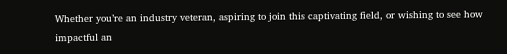Whether you’re an industry veteran, aspiring to join this captivating field, or wishing to see how impactful an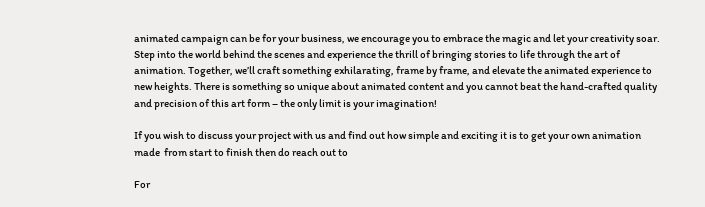animated campaign can be for your business, we encourage you to embrace the magic and let your creativity soar. Step into the world behind the scenes and experience the thrill of bringing stories to life through the art of animation. Together, we’ll craft something exhilarating, frame by frame, and elevate the animated experience to new heights. There is something so unique about animated content and you cannot beat the hand-crafted quality and precision of this art form – the only limit is your imagination!

If you wish to discuss your project with us and find out how simple and exciting it is to get your own animation made  from start to finish then do reach out to

For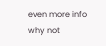even more info why not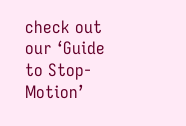check out our ‘Guide to Stop-Motion’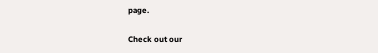page.

Check out our